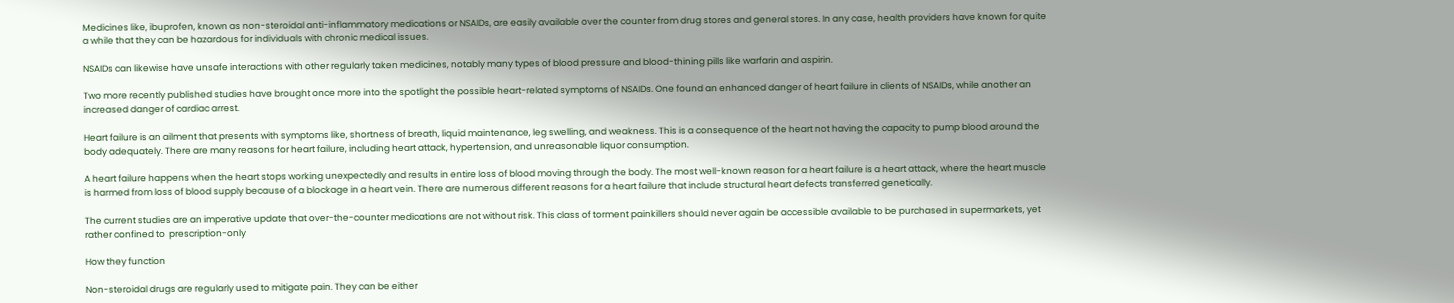Medicines like, ibuprofen, known as non-steroidal anti-inflammatory medications or NSAIDs, are easily available over the counter from drug stores and general stores. In any case, health providers have known for quite a while that they can be hazardous for individuals with chronic medical issues.

NSAIDs can likewise have unsafe interactions with other regularly taken medicines, notably many types of blood pressure and blood-thining pills like warfarin and aspirin.

Two more recently published studies have brought once more into the spotlight the possible heart-related symptoms of NSAIDs. One found an enhanced danger of heart failure in clients of NSAIDs, while another an increased danger of cardiac arrest.

Heart failure is an ailment that presents with symptoms like, shortness of breath, liquid maintenance, leg swelling, and weakness. This is a consequence of the heart not having the capacity to pump blood around the body adequately. There are many reasons for heart failure, including heart attack, hypertension, and unreasonable liquor consumption.

A heart failure happens when the heart stops working unexpectedly and results in entire loss of blood moving through the body. The most well-known reason for a heart failure is a heart attack, where the heart muscle is harmed from loss of blood supply because of a blockage in a heart vein. There are numerous different reasons for a heart failure that include structural heart defects transferred genetically.

The current studies are an imperative update that over-the-counter medications are not without risk. This class of torment painkillers should never again be accessible available to be purchased in supermarkets, yet rather confined to  prescription-only

How they function

Non-steroidal drugs are regularly used to mitigate pain. They can be either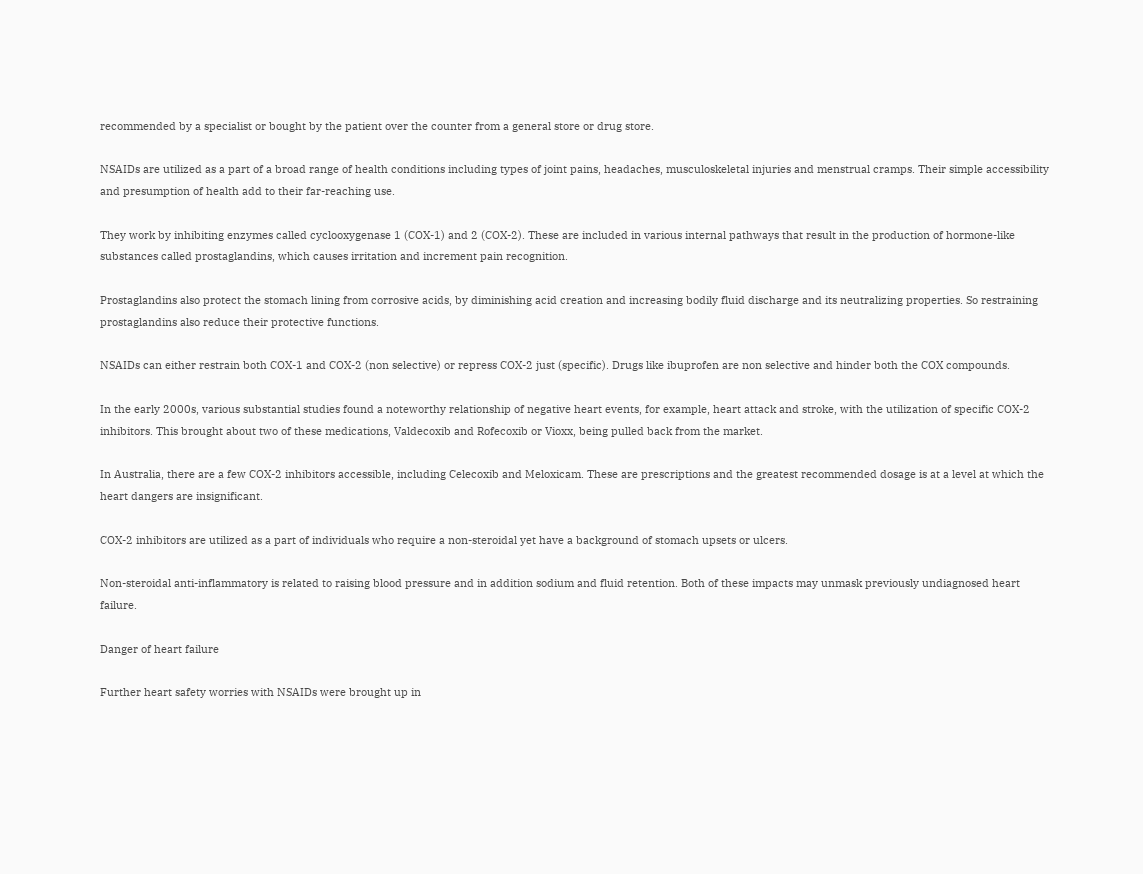recommended by a specialist or bought by the patient over the counter from a general store or drug store.

NSAIDs are utilized as a part of a broad range of health conditions including types of joint pains, headaches, musculoskeletal injuries and menstrual cramps. Their simple accessibility and presumption of health add to their far-reaching use.

They work by inhibiting enzymes called cyclooxygenase 1 (COX-1) and 2 (COX-2). These are included in various internal pathways that result in the production of hormone-like substances called prostaglandins, which causes irritation and increment pain recognition.

Prostaglandins also protect the stomach lining from corrosive acids, by diminishing acid creation and increasing bodily fluid discharge and its neutralizing properties. So restraining prostaglandins also reduce their protective functions.

NSAIDs can either restrain both COX-1 and COX-2 (non selective) or repress COX-2 just (specific). Drugs like ibuprofen are non selective and hinder both the COX compounds.

In the early 2000s, various substantial studies found a noteworthy relationship of negative heart events, for example, heart attack and stroke, with the utilization of specific COX-2 inhibitors. This brought about two of these medications, Valdecoxib and Rofecoxib or Vioxx, being pulled back from the market.

In Australia, there are a few COX-2 inhibitors accessible, including Celecoxib and Meloxicam. These are prescriptions and the greatest recommended dosage is at a level at which the heart dangers are insignificant.

COX-2 inhibitors are utilized as a part of individuals who require a non-steroidal yet have a background of stomach upsets or ulcers.

Non-steroidal anti-inflammatory is related to raising blood pressure and in addition sodium and fluid retention. Both of these impacts may unmask previously undiagnosed heart failure.

Danger of heart failure

Further heart safety worries with NSAIDs were brought up in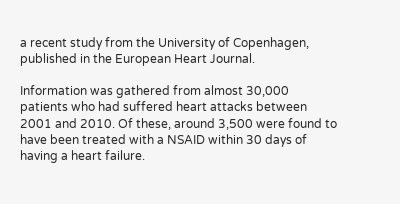a recent study from the University of Copenhagen, published in the European Heart Journal.

Information was gathered from almost 30,000 patients who had suffered heart attacks between 2001 and 2010. Of these, around 3,500 were found to have been treated with a NSAID within 30 days of having a heart failure.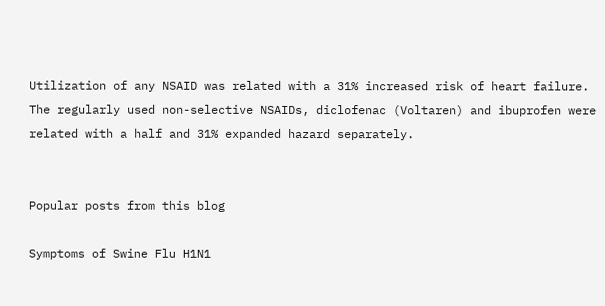Utilization of any NSAID was related with a 31% increased risk of heart failure. The regularly used non-selective NSAIDs, diclofenac (Voltaren) and ibuprofen were related with a half and 31% expanded hazard separately.


Popular posts from this blog

Symptoms of Swine Flu H1N1